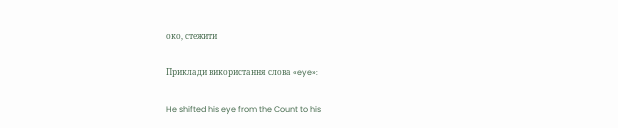око, стежити

Приклади використання слова «eye»:

He shifted his eye from the Count to his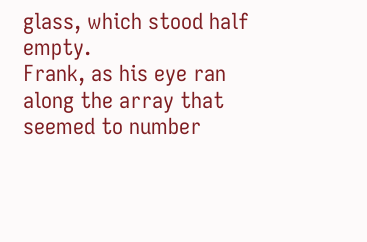glass, which stood half empty.
Frank, as his eye ran along the array that seemed to number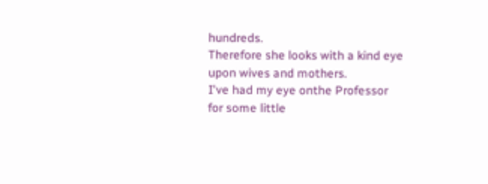hundreds.
Therefore she looks with a kind eye upon wives and mothers.
I've had my eye onthe Professor for some little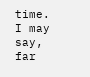time.
I may say, far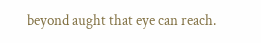beyond aught that eye can reach.